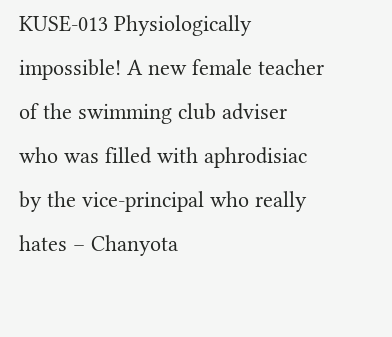KUSE-013 Physiologically impossible! A new female teacher of the swimming club adviser who was filled with aphrodisiac by the vice-principal who really hates – Chanyota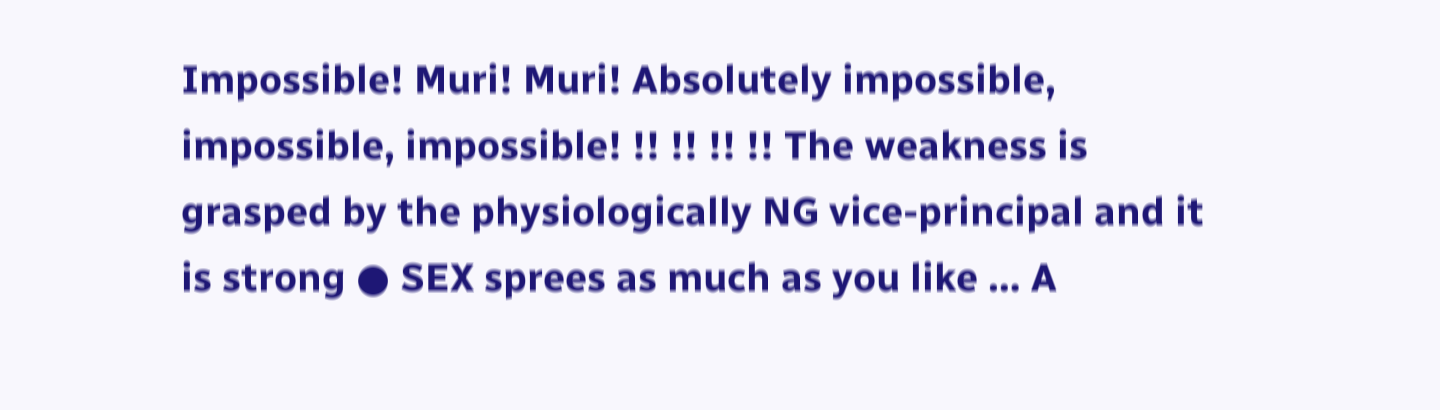Impossible! Muri! Muri! Absolutely impossible, impossible, impossible! !! !! !! !! The weakness is grasped by the physiologically NG vice-principal and it is strong ● SEX sprees as much as you like … A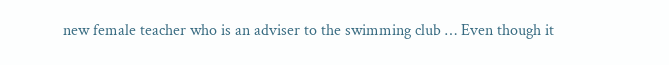new female teacher who is an adviser to the swimming club … Even though it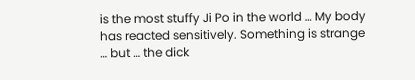is the most stuffy Ji Po in the world … My body has reacted sensitively. Something is strange … but … the dick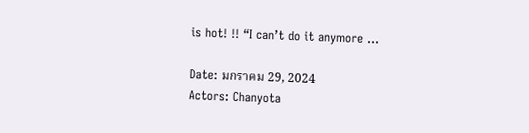is hot! !! “I can’t do it anymore …

Date: มกราคม 29, 2024
Actors: Chanyota